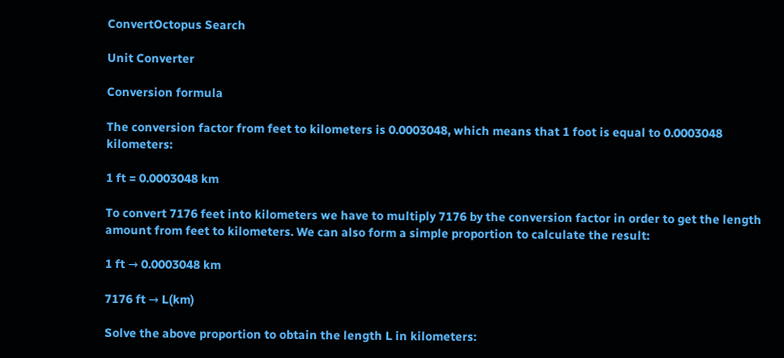ConvertOctopus Search

Unit Converter

Conversion formula

The conversion factor from feet to kilometers is 0.0003048, which means that 1 foot is equal to 0.0003048 kilometers:

1 ft = 0.0003048 km

To convert 7176 feet into kilometers we have to multiply 7176 by the conversion factor in order to get the length amount from feet to kilometers. We can also form a simple proportion to calculate the result:

1 ft → 0.0003048 km

7176 ft → L(km)

Solve the above proportion to obtain the length L in kilometers: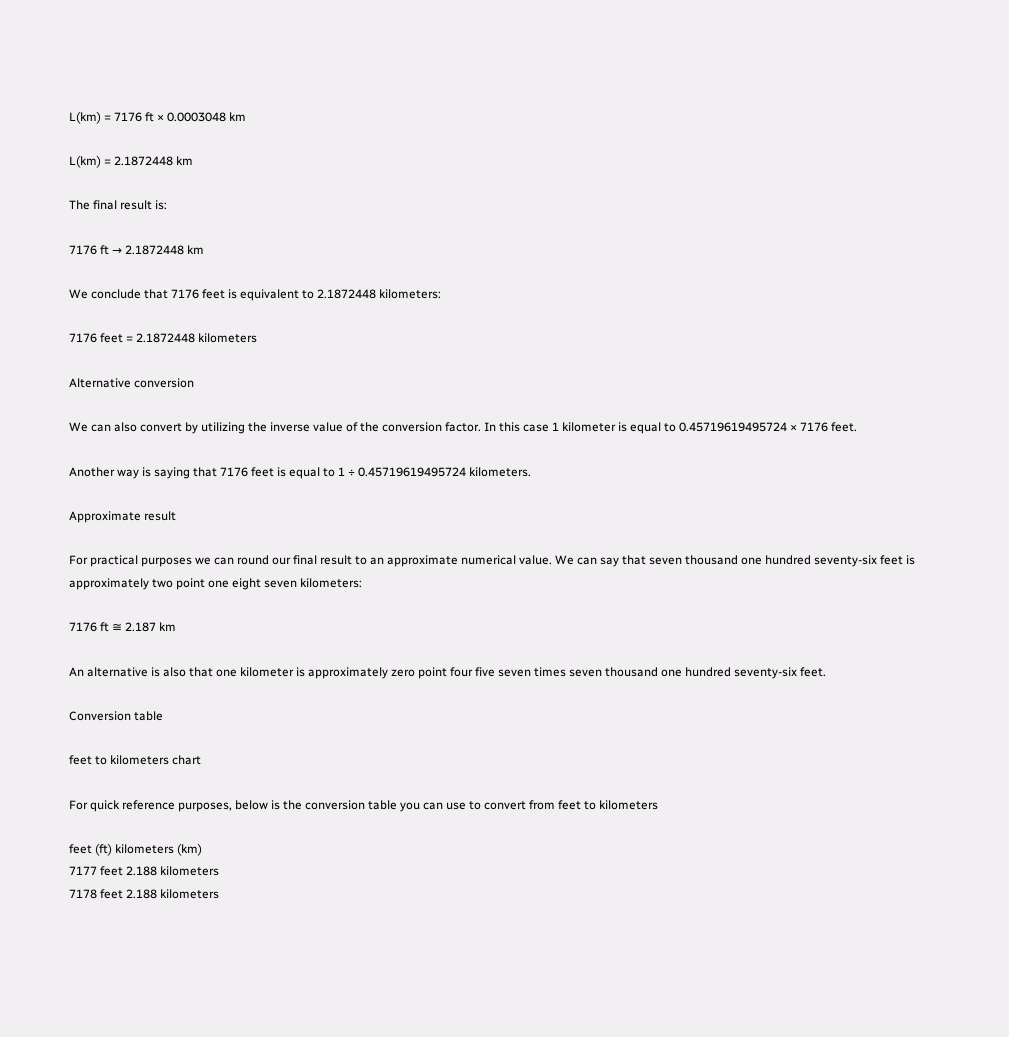L(km) = 7176 ft × 0.0003048 km

L(km) = 2.1872448 km

The final result is:

7176 ft → 2.1872448 km

We conclude that 7176 feet is equivalent to 2.1872448 kilometers:

7176 feet = 2.1872448 kilometers

Alternative conversion

We can also convert by utilizing the inverse value of the conversion factor. In this case 1 kilometer is equal to 0.45719619495724 × 7176 feet.

Another way is saying that 7176 feet is equal to 1 ÷ 0.45719619495724 kilometers.

Approximate result

For practical purposes we can round our final result to an approximate numerical value. We can say that seven thousand one hundred seventy-six feet is approximately two point one eight seven kilometers:

7176 ft ≅ 2.187 km

An alternative is also that one kilometer is approximately zero point four five seven times seven thousand one hundred seventy-six feet.

Conversion table

feet to kilometers chart

For quick reference purposes, below is the conversion table you can use to convert from feet to kilometers

feet (ft) kilometers (km)
7177 feet 2.188 kilometers
7178 feet 2.188 kilometers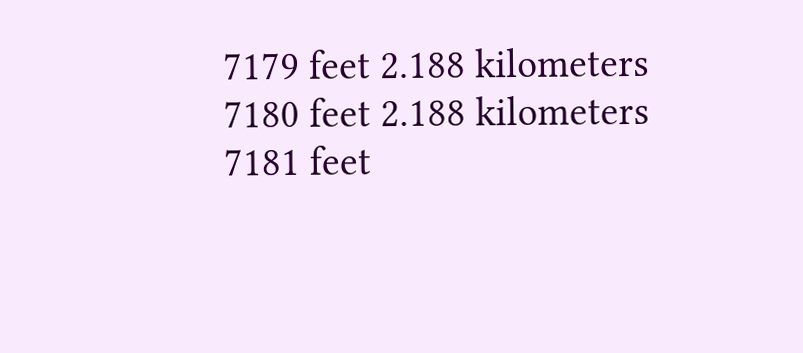7179 feet 2.188 kilometers
7180 feet 2.188 kilometers
7181 feet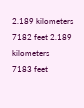2.189 kilometers
7182 feet 2.189 kilometers
7183 feet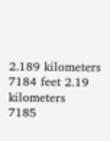2.189 kilometers
7184 feet 2.19 kilometers
7185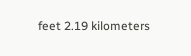feet 2.19 kilometers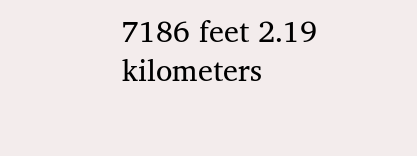7186 feet 2.19 kilometers